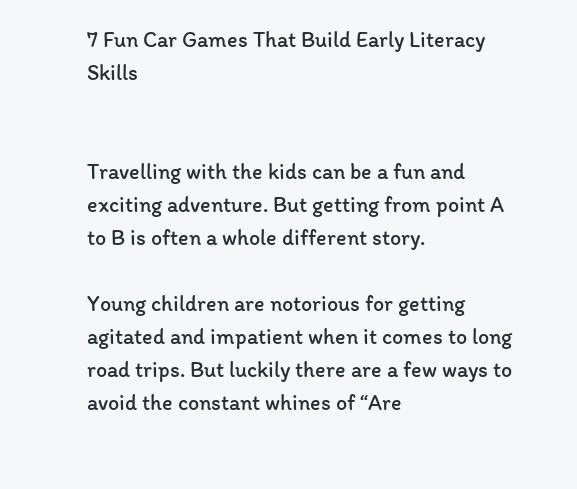7 Fun Car Games That Build Early Literacy Skills


Travelling with the kids can be a fun and exciting adventure. But getting from point A to B is often a whole different story.

Young children are notorious for getting agitated and impatient when it comes to long road trips. But luckily there are a few ways to avoid the constant whines of “Are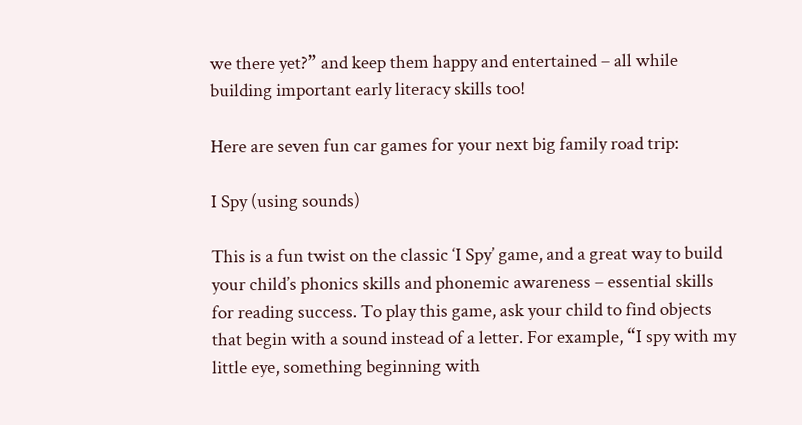we there yet?” and keep them happy and entertained – all while building important early literacy skills too!

Here are seven fun car games for your next big family road trip:

I Spy (using sounds)

This is a fun twist on the classic ‘I Spy’ game, and a great way to build your child’s phonics skills and phonemic awareness – essential skills for reading success. To play this game, ask your child to find objects that begin with a sound instead of a letter. For example, “I spy with my little eye, something beginning with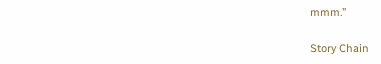mmm.”

Story Chain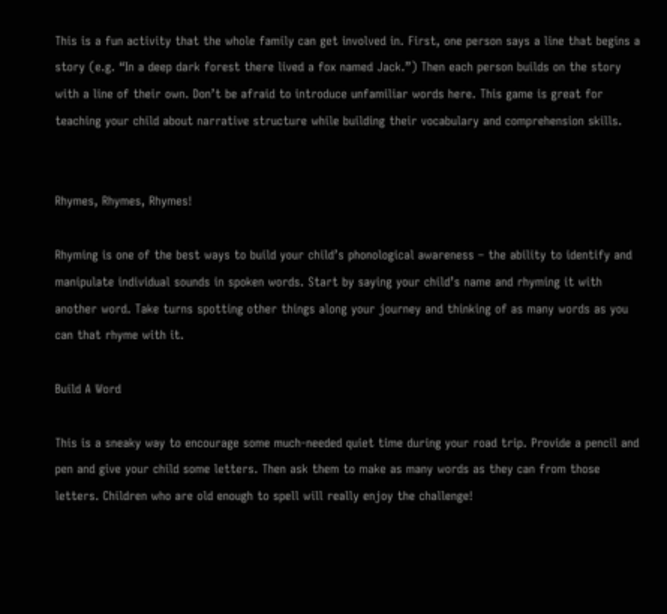This is a fun activity that the whole family can get involved in. First, one person says a line that begins a story (e.g. “In a deep dark forest there lived a fox named Jack.”) Then each person builds on the story with a line of their own. Don’t be afraid to introduce unfamiliar words here. This game is great for teaching your child about narrative structure while building their vocabulary and comprehension skills.


Rhymes, Rhymes, Rhymes!

Rhyming is one of the best ways to build your child’s phonological awareness – the ability to identify and manipulate individual sounds in spoken words. Start by saying your child’s name and rhyming it with another word. Take turns spotting other things along your journey and thinking of as many words as you can that rhyme with it.

Build A Word

This is a sneaky way to encourage some much-needed quiet time during your road trip. Provide a pencil and pen and give your child some letters. Then ask them to make as many words as they can from those letters. Children who are old enough to spell will really enjoy the challenge!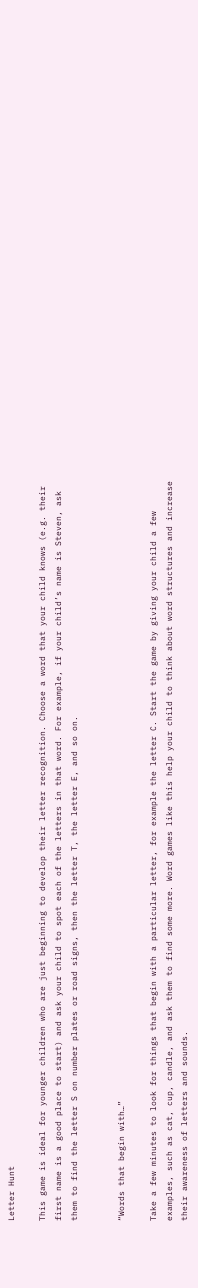Letter Hunt

This game is ideal for younger children who are just beginning to develop their letter recognition. Choose a word that your child knows (e.g. their first name is a good place to start) and ask your child to spot each of the letters in that word. For example, if your child’s name is Steven, ask them to find the letter S on number plates or road signs, then the letter T, the letter E, and so on.


“Words that begin with…”

Take a few minutes to look for things that begin with a particular letter, for example the letter C. Start the game by giving your child a few examples, such as cat, cup, candle, and ask them to find some more. Word games like this help your child to think about word structures and increase their awareness of letters and sounds.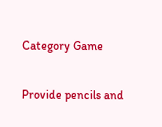Category Game

Provide pencils and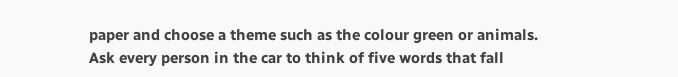paper and choose a theme such as the colour green or animals. Ask every person in the car to think of five words that fall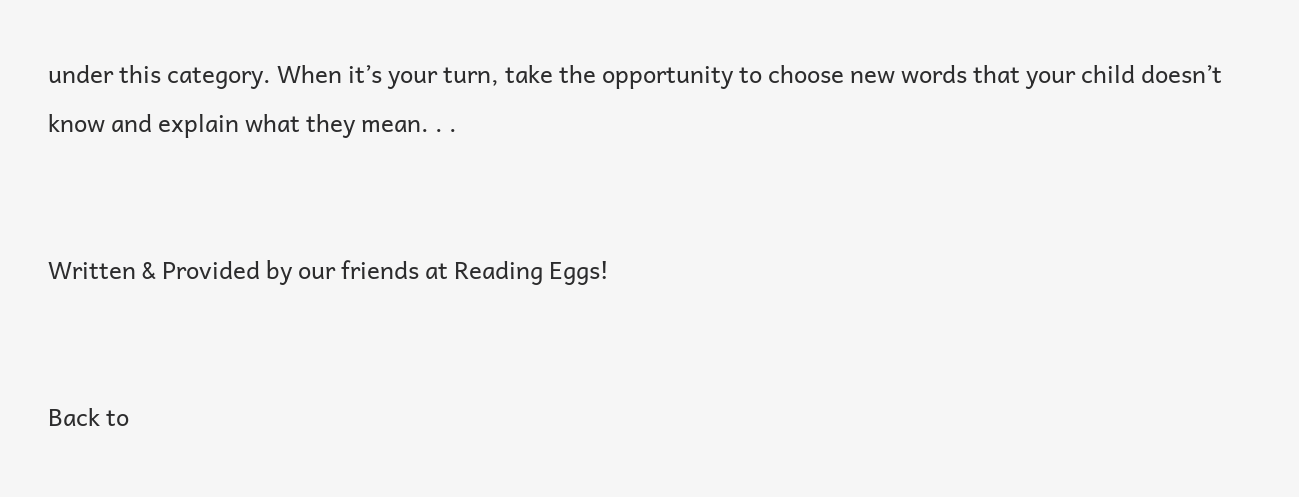under this category. When it’s your turn, take the opportunity to choose new words that your child doesn’t know and explain what they mean. . .


Written & Provided by our friends at Reading Eggs!


Back to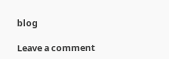blog

Leave a comment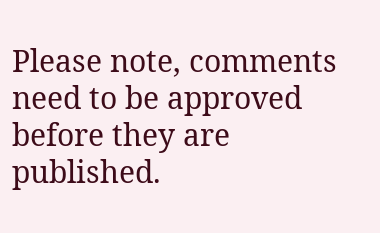Please note, comments need to be approved before they are published.